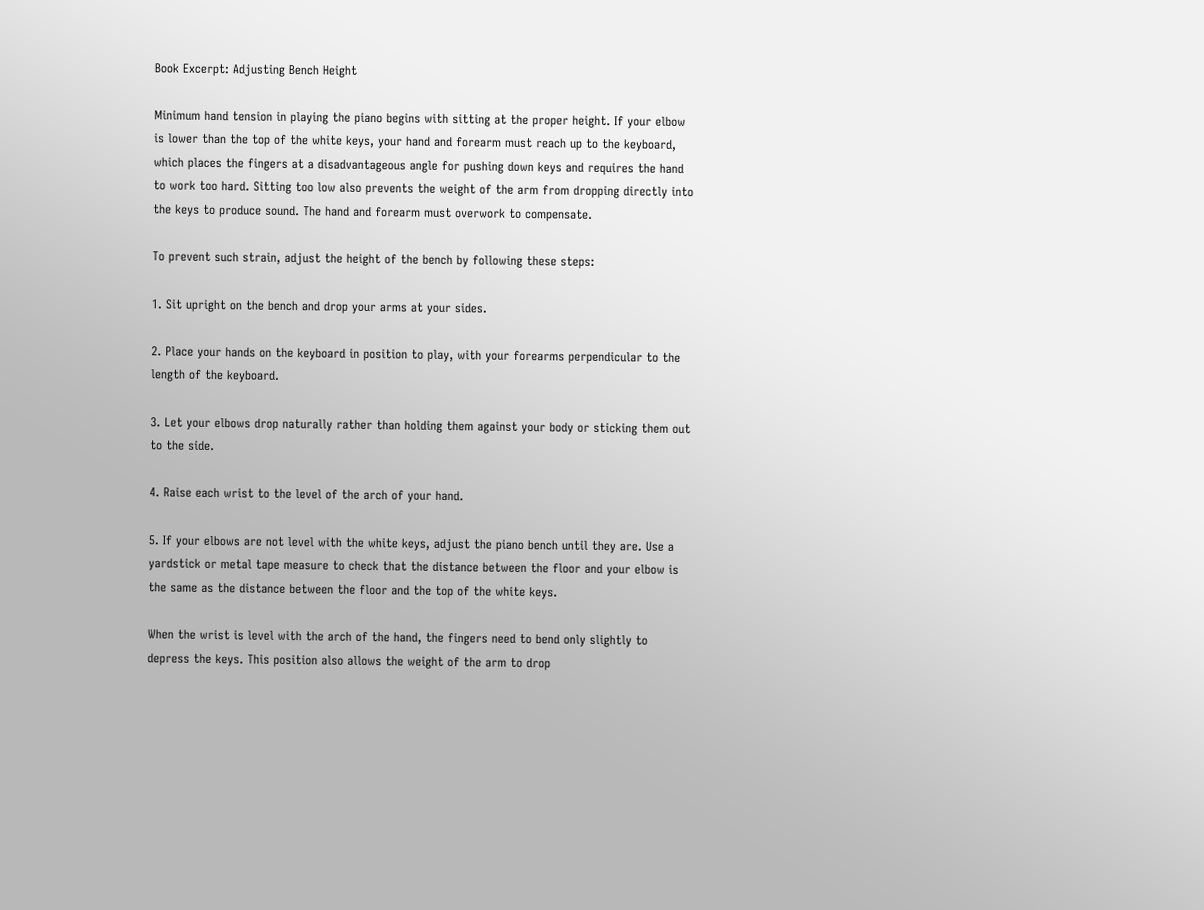Book Excerpt: Adjusting Bench Height

Minimum hand tension in playing the piano begins with sitting at the proper height. If your elbow is lower than the top of the white keys, your hand and forearm must reach up to the keyboard, which places the fingers at a disadvantageous angle for pushing down keys and requires the hand to work too hard. Sitting too low also prevents the weight of the arm from dropping directly into the keys to produce sound. The hand and forearm must overwork to compensate.

To prevent such strain, adjust the height of the bench by following these steps:

1. Sit upright on the bench and drop your arms at your sides.

2. Place your hands on the keyboard in position to play, with your forearms perpendicular to the length of the keyboard.

3. Let your elbows drop naturally rather than holding them against your body or sticking them out to the side.

4. Raise each wrist to the level of the arch of your hand.

5. If your elbows are not level with the white keys, adjust the piano bench until they are. Use a yardstick or metal tape measure to check that the distance between the floor and your elbow is the same as the distance between the floor and the top of the white keys.

When the wrist is level with the arch of the hand, the fingers need to bend only slightly to depress the keys. This position also allows the weight of the arm to drop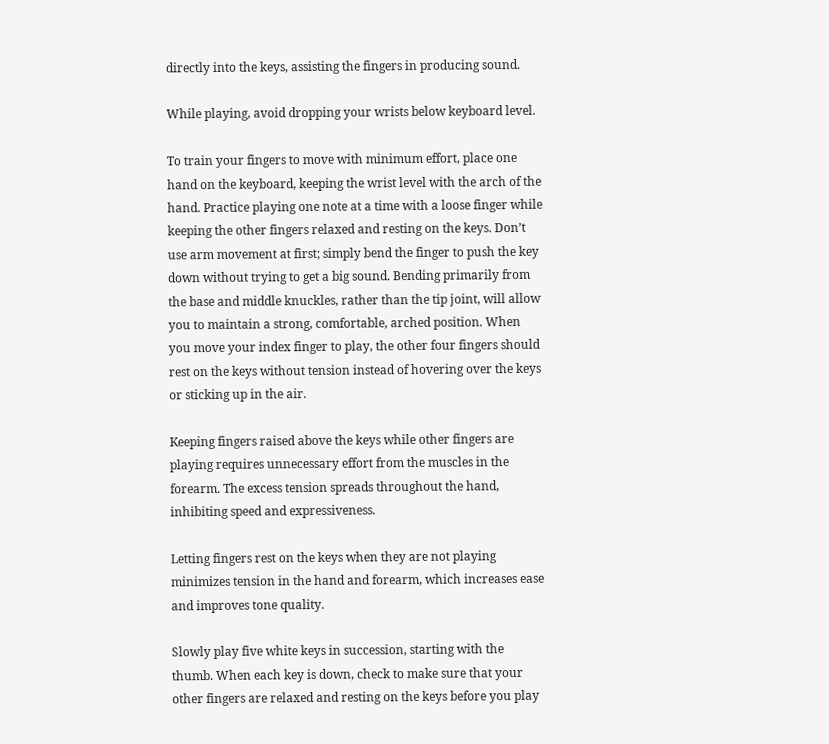directly into the keys, assisting the fingers in producing sound.

While playing, avoid dropping your wrists below keyboard level.

To train your fingers to move with minimum effort, place one hand on the keyboard, keeping the wrist level with the arch of the hand. Practice playing one note at a time with a loose finger while keeping the other fingers relaxed and resting on the keys. Don’t use arm movement at first; simply bend the finger to push the key down without trying to get a big sound. Bending primarily from the base and middle knuckles, rather than the tip joint, will allow you to maintain a strong, comfortable, arched position. When you move your index finger to play, the other four fingers should rest on the keys without tension instead of hovering over the keys or sticking up in the air.

Keeping fingers raised above the keys while other fingers are playing requires unnecessary effort from the muscles in the forearm. The excess tension spreads throughout the hand, inhibiting speed and expressiveness.

Letting fingers rest on the keys when they are not playing minimizes tension in the hand and forearm, which increases ease and improves tone quality.

Slowly play five white keys in succession, starting with the thumb. When each key is down, check to make sure that your other fingers are relaxed and resting on the keys before you play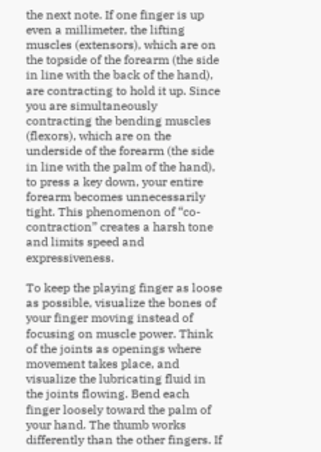the next note. If one finger is up even a millimeter, the lifting muscles (extensors), which are on the topside of the forearm (the side in line with the back of the hand), are contracting to hold it up. Since you are simultaneously contracting the bending muscles (flexors), which are on the underside of the forearm (the side in line with the palm of the hand), to press a key down, your entire forearm becomes unnecessarily tight. This phenomenon of “co-contraction” creates a harsh tone and limits speed and expressiveness.

To keep the playing finger as loose as possible, visualize the bones of your finger moving instead of focusing on muscle power. Think of the joints as openings where movement takes place, and visualize the lubricating fluid in the joints flowing. Bend each finger loosely toward the palm of your hand. The thumb works differently than the other fingers. If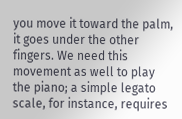you move it toward the palm, it goes under the other fingers. We need this movement as well to play the piano; a simple legato scale, for instance, requires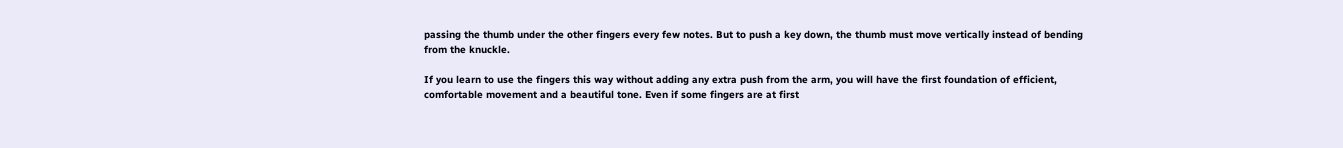passing the thumb under the other fingers every few notes. But to push a key down, the thumb must move vertically instead of bending from the knuckle.

If you learn to use the fingers this way without adding any extra push from the arm, you will have the first foundation of efficient, comfortable movement and a beautiful tone. Even if some fingers are at first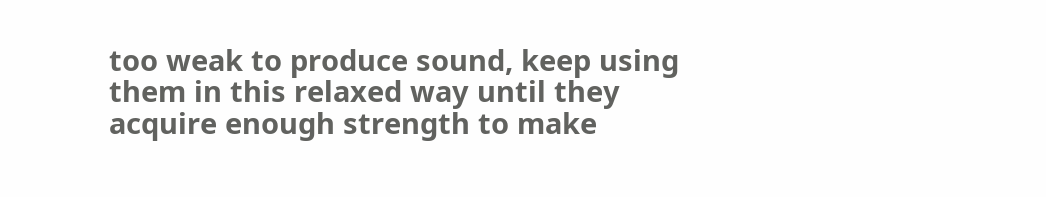too weak to produce sound, keep using them in this relaxed way until they acquire enough strength to make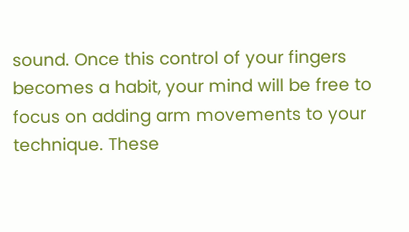sound. Once this control of your fingers becomes a habit, your mind will be free to focus on adding arm movements to your technique. These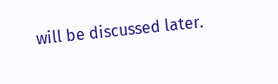will be discussed later.